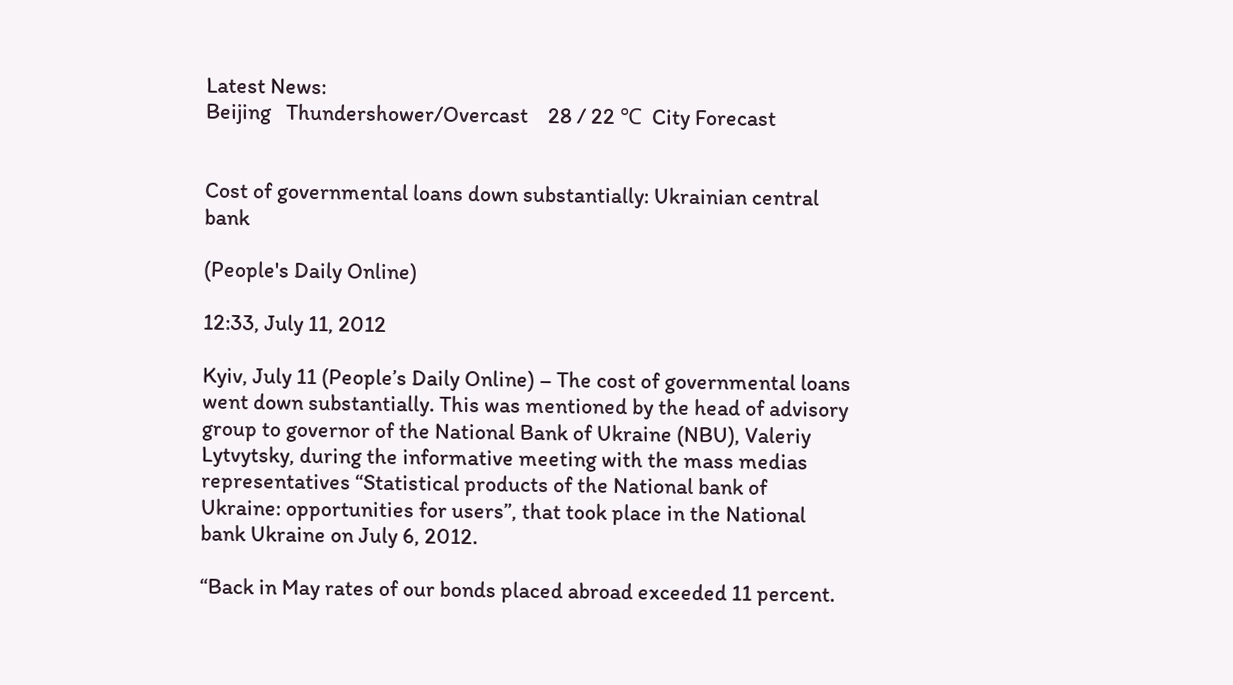Latest News:
Beijing   Thundershower/Overcast    28 / 22 ℃  City Forecast


Cost of governmental loans down substantially: Ukrainian central bank

(People's Daily Online)

12:33, July 11, 2012

Kyiv, July 11 (People’s Daily Online) – The cost of governmental loans went down substantially. This was mentioned by the head of advisory group to governor of the National Bank of Ukraine (NBU), Valeriy Lytvytsky, during the informative meeting with the mass medias representatives “Statistical products of the National bank of Ukraine: opportunities for users”, that took place in the National bank Ukraine on July 6, 2012.

“Back in May rates of our bonds placed abroad exceeded 11 percent.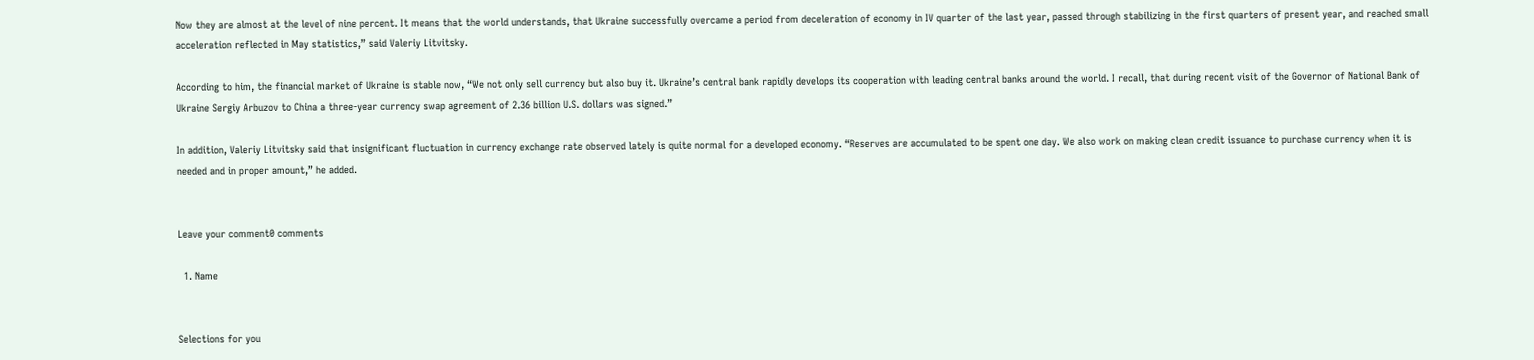Now they are almost at the level of nine percent. It means that the world understands, that Ukraine successfully overcame a period from deceleration of economy in IV quarter of the last year, passed through stabilizing in the first quarters of present year, and reached small acceleration reflected in May statistics,” said Valeriy Litvitsky.

According to him, the financial market of Ukraine is stable now, “We not only sell currency but also buy it. Ukraine’s central bank rapidly develops its cooperation with leading central banks around the world. I recall, that during recent visit of the Governor of National Bank of Ukraine Sergiy Arbuzov to China a three-year currency swap agreement of 2.36 billion U.S. dollars was signed.”

In addition, Valeriy Litvitsky said that insignificant fluctuation in currency exchange rate observed lately is quite normal for a developed economy. “Reserves are accumulated to be spent one day. We also work on making clean credit issuance to purchase currency when it is needed and in proper amount,” he added.


Leave your comment0 comments

  1. Name


Selections for you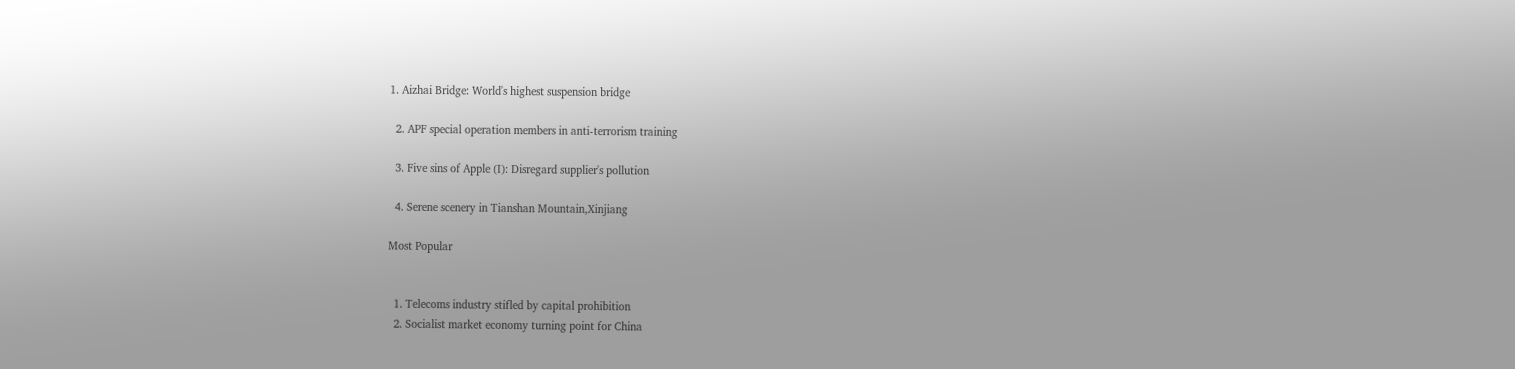1. Aizhai Bridge: World's highest suspension bridge

  2. APF special operation members in anti-terrorism training

  3. Five sins of Apple (Ⅰ): Disregard supplier's pollution

  4. Serene scenery in Tianshan Mountain,Xinjiang

Most Popular


  1. Telecoms industry stifled by capital prohibition
  2. Socialist market economy turning point for China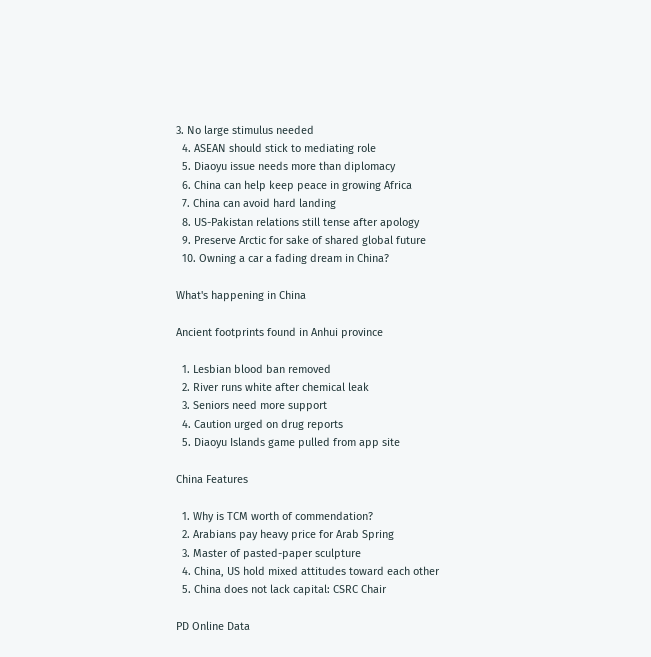3. No large stimulus needed
  4. ASEAN should stick to mediating role
  5. Diaoyu issue needs more than diplomacy
  6. China can help keep peace in growing Africa
  7. China can avoid hard landing
  8. US-Pakistan relations still tense after apology
  9. Preserve Arctic for sake of shared global future
  10. Owning a car a fading dream in China?

What's happening in China

Ancient footprints found in Anhui province

  1. Lesbian blood ban removed
  2. River runs white after chemical leak
  3. Seniors need more support
  4. Caution urged on drug reports
  5. Diaoyu Islands game pulled from app site

China Features

  1. Why is TCM worth of commendation?
  2. Arabians pay heavy price for Arab Spring
  3. Master of pasted-paper sculpture
  4. China, US hold mixed attitudes toward each other
  5. China does not lack capital: CSRC Chair

PD Online Data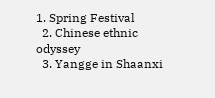1. Spring Festival
  2. Chinese ethnic odyssey
  3. Yangge in Shaanxi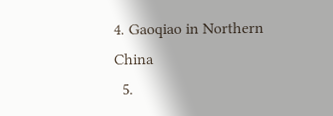4. Gaoqiao in Northern China
  5.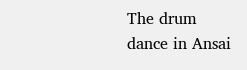The drum dance in Ansai